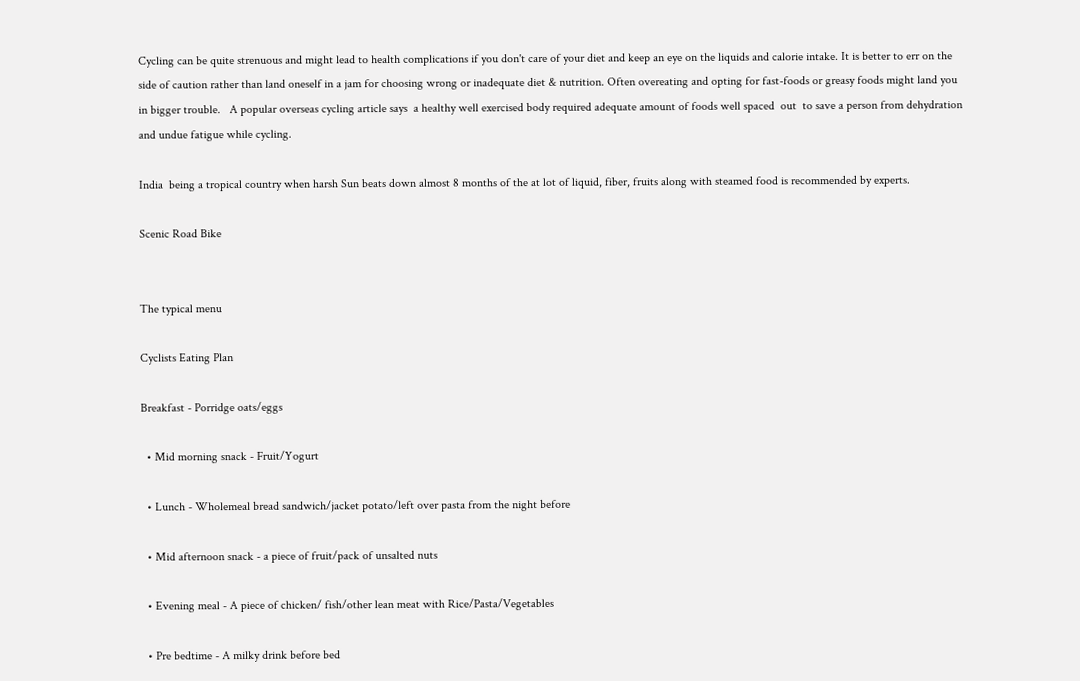Cycling can be quite strenuous and might lead to health complications if you don't care of your diet and keep an eye on the liquids and calorie intake. It is better to err on the side of caution rather than land oneself in a jam for choosing wrong or inadequate diet & nutrition. Often overeating and opting for fast-foods or greasy foods might land you in bigger trouble.   A popular overseas cycling article says  a healthy well exercised body required adequate amount of foods well spaced  out  to save a person from dehydration and undue fatigue while cycling.

India  being a tropical country when harsh Sun beats down almost 8 months of the at lot of liquid, fiber, fruits along with steamed food is recommended by experts.

Scenic Road Bike


The typical menu

Cyclists Eating Plan

Breakfast - Porridge oats/eggs

  • Mid morning snack - Fruit/Yogurt

  • Lunch - Wholemeal bread sandwich/jacket potato/left over pasta from the night before

  • Mid afternoon snack - a piece of fruit/pack of unsalted nuts

  • Evening meal - A piece of chicken/ fish/other lean meat with Rice/Pasta/Vegetables

  • Pre bedtime - A milky drink before bed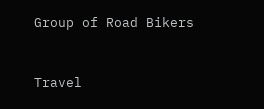Group of Road Bikers


Travel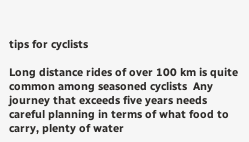tips for cyclists

Long distance rides of over 100 km is quite common among seasoned cyclists  Any journey that exceeds five years needs careful planning in terms of what food to carry, plenty of water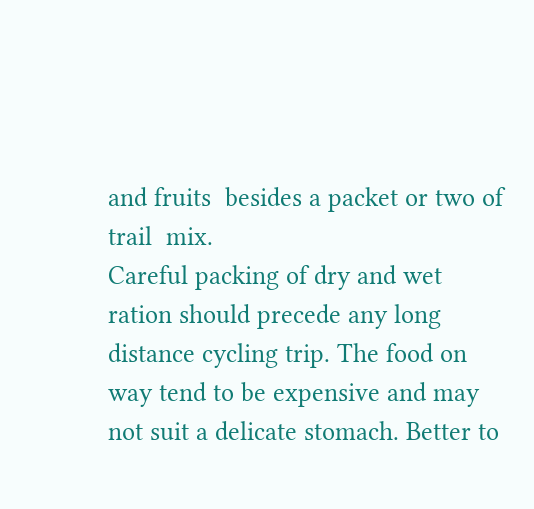and fruits  besides a packet or two of trail  mix.
Careful packing of dry and wet ration should precede any long distance cycling trip. The food on way tend to be expensive and may not suit a delicate stomach. Better to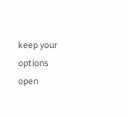keep your options open